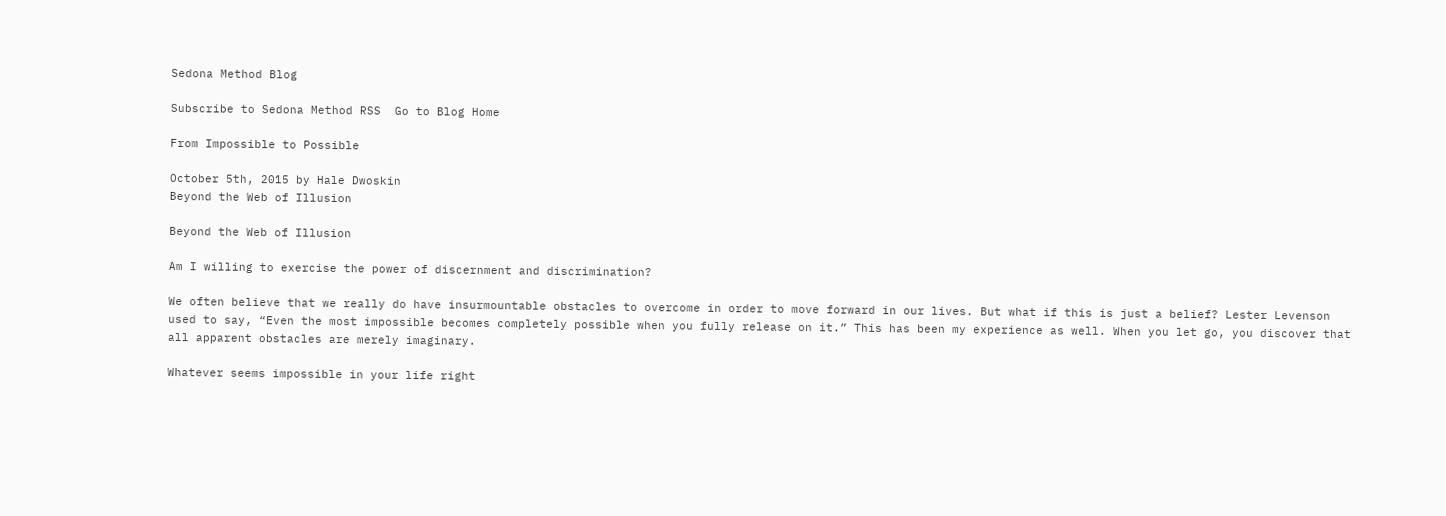Sedona Method Blog

Subscribe to Sedona Method RSS  Go to Blog Home

From Impossible to Possible

October 5th, 2015 by Hale Dwoskin
Beyond the Web of Illusion

Beyond the Web of Illusion

Am I willing to exercise the power of discernment and discrimination?

We often believe that we really do have insurmountable obstacles to overcome in order to move forward in our lives. But what if this is just a belief? Lester Levenson used to say, “Even the most impossible becomes completely possible when you fully release on it.” This has been my experience as well. When you let go, you discover that all apparent obstacles are merely imaginary.

Whatever seems impossible in your life right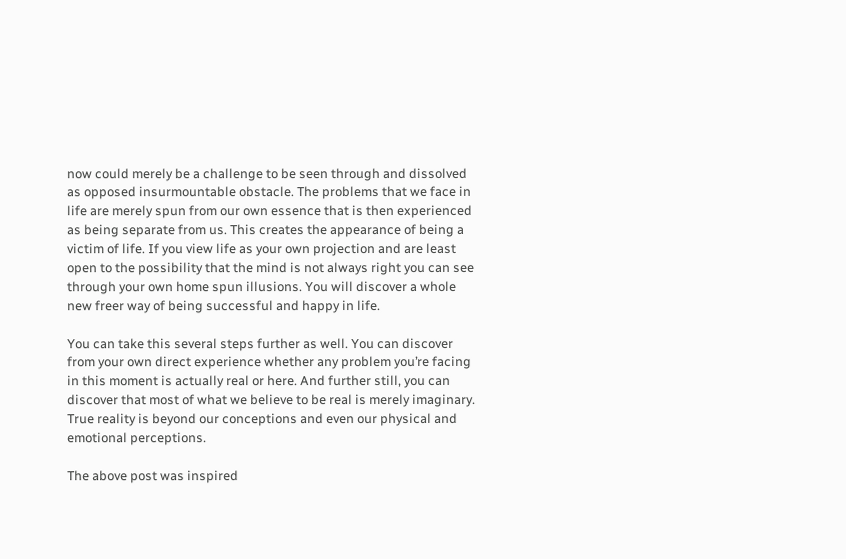now could merely be a challenge to be seen through and dissolved as opposed insurmountable obstacle. The problems that we face in life are merely spun from our own essence that is then experienced as being separate from us. This creates the appearance of being a victim of life. If you view life as your own projection and are least open to the possibility that the mind is not always right you can see through your own home spun illusions. You will discover a whole new freer way of being successful and happy in life.

You can take this several steps further as well. You can discover from your own direct experience whether any problem you’re facing in this moment is actually real or here. And further still, you can discover that most of what we believe to be real is merely imaginary. True reality is beyond our conceptions and even our physical and emotional perceptions.

The above post was inspired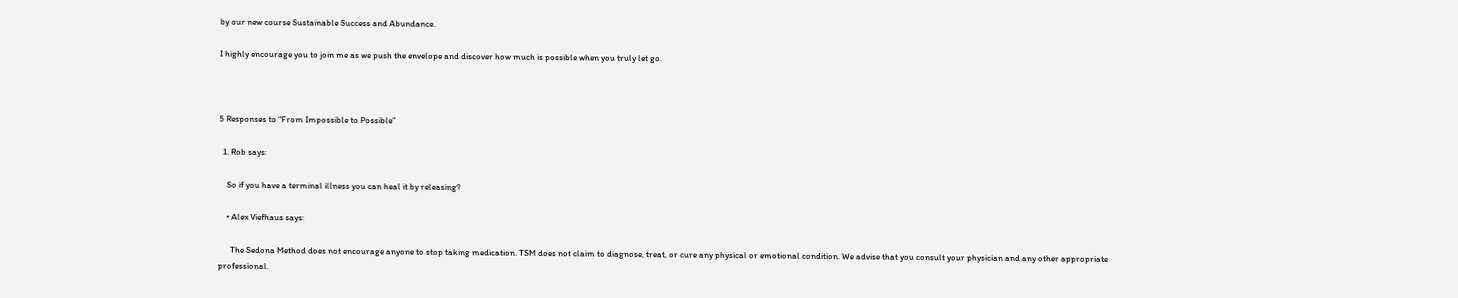by our new course Sustainable Success and Abundance.

I highly encourage you to join me as we push the envelope and discover how much is possible when you truly let go.



5 Responses to “From Impossible to Possible”

  1. Rob says:

    So if you have a terminal illness you can heal it by releasing?

    • Alex Viefhaus says:

      The Sedona Method does not encourage anyone to stop taking medication. TSM does not claim to diagnose, treat, or cure any physical or emotional condition. We advise that you consult your physician and any other appropriate professional.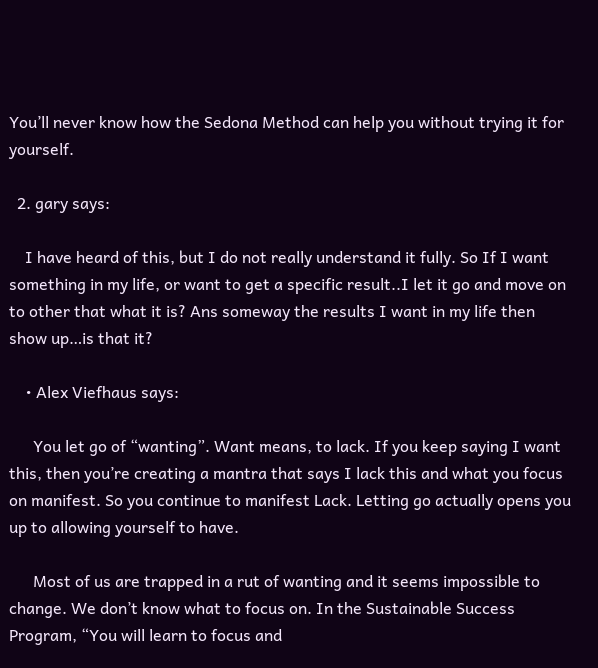You’ll never know how the Sedona Method can help you without trying it for yourself.

  2. gary says:

    I have heard of this, but I do not really understand it fully. So If I want something in my life, or want to get a specific result..I let it go and move on to other that what it is? Ans someway the results I want in my life then show up…is that it?

    • Alex Viefhaus says:

      You let go of “wanting”. Want means, to lack. If you keep saying I want this, then you’re creating a mantra that says I lack this and what you focus on manifest. So you continue to manifest Lack. Letting go actually opens you up to allowing yourself to have.

      Most of us are trapped in a rut of wanting and it seems impossible to change. We don’t know what to focus on. In the Sustainable Success Program, “You will learn to focus and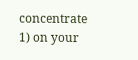concentrate 1) on your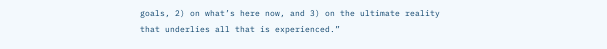goals, 2) on what’s here now, and 3) on the ultimate reality that underlies all that is experienced.”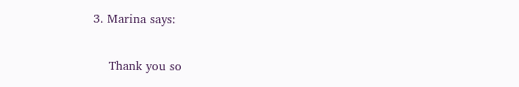3. Marina says:

    Thank you so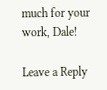much for your work, Dale!

Leave a Reply